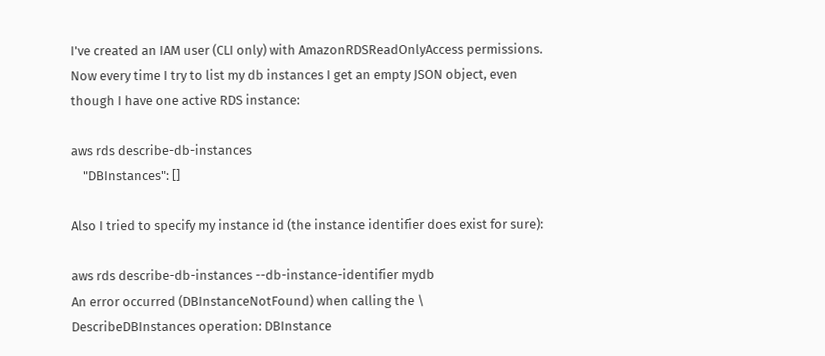I've created an IAM user (CLI only) with AmazonRDSReadOnlyAccess permissions. Now every time I try to list my db instances I get an empty JSON object, even though I have one active RDS instance:

aws rds describe-db-instances
    "DBInstances": []

Also I tried to specify my instance id (the instance identifier does exist for sure):

aws rds describe-db-instances --db-instance-identifier mydb
An error occurred (DBInstanceNotFound) when calling the \
DescribeDBInstances operation: DBInstance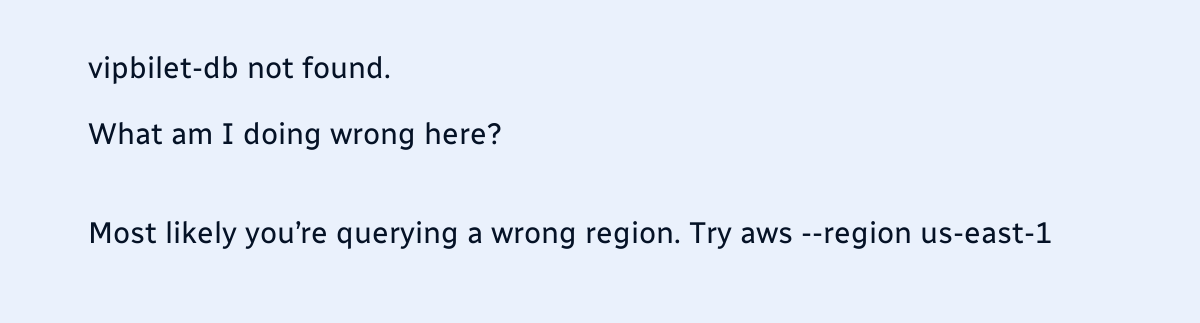vipbilet-db not found.

What am I doing wrong here?


Most likely you’re querying a wrong region. Try aws --region us-east-1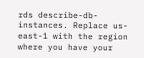rds describe-db-instances. Replace us-east-1 with the region where you have your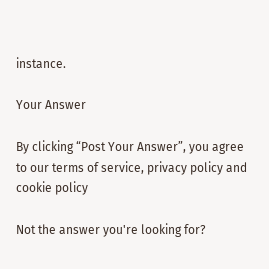instance.

Your Answer

By clicking “Post Your Answer”, you agree to our terms of service, privacy policy and cookie policy

Not the answer you're looking for?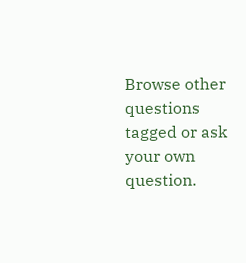Browse other questions tagged or ask your own question.